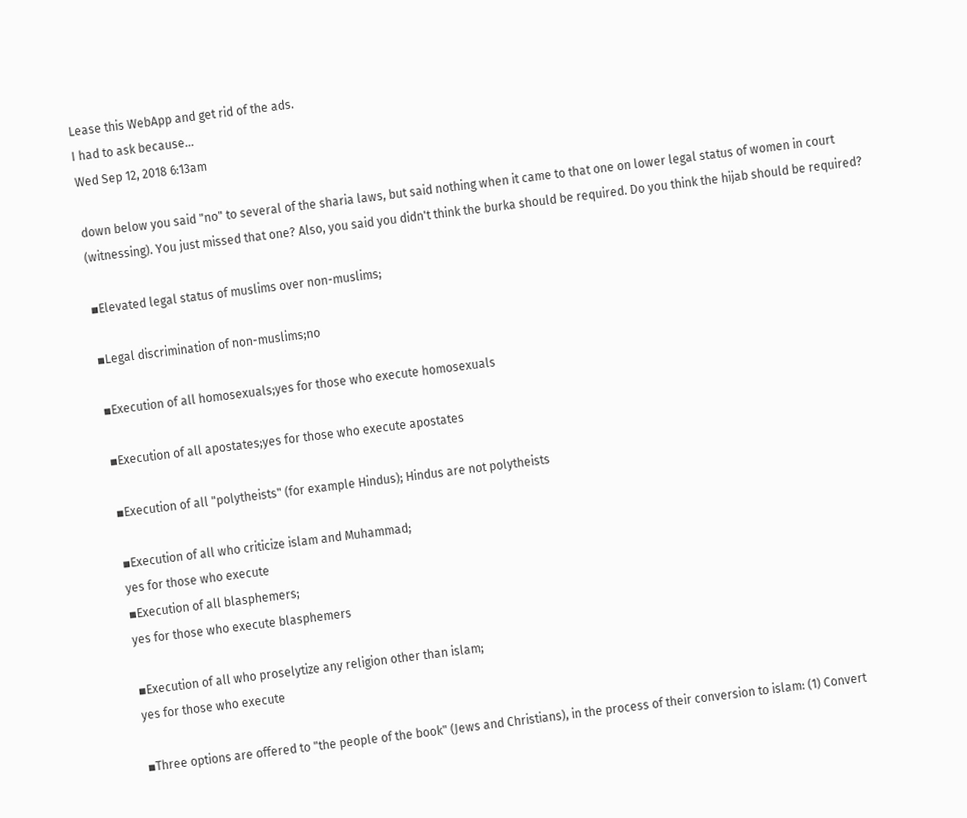Lease this WebApp and get rid of the ads.
I had to ask because...
Wed Sep 12, 2018 6:13am

down below you said "no" to several of the sharia laws, but said nothing when it came to that one on lower legal status of women in court (witnessing). You just missed that one? Also, you said you didn't think the burka should be required. Do you think the hijab should be required?

▪Elevated legal status of muslims over non-muslims;

▪Legal discrimination of non-muslims;no

▪Execution of all homosexuals;yes for those who execute homosexuals

▪Execution of all apostates;yes for those who execute apostates

▪Execution of all "polytheists" (for example Hindus); Hindus are not polytheists

▪Execution of all who criticize islam and Muhammad;
yes for those who execute
▪Execution of all blasphemers;
yes for those who execute blasphemers

▪Execution of all who proselytize any religion other than islam;
yes for those who execute

▪Three options are offered to "the people of the book" (Jews and Christians), in the process of their conversion to islam: (1) Convert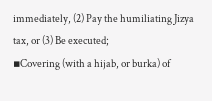immediately, (2) Pay the humiliating Jizya tax, or (3) Be executed;
▪Covering (with a hijab, or burka) of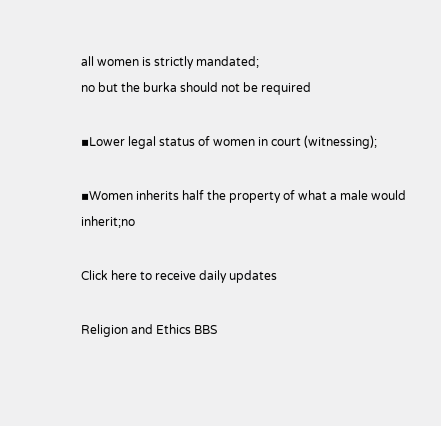all women is strictly mandated;
no but the burka should not be required

▪Lower legal status of women in court (witnessing);

▪Women inherits half the property of what a male would inherit;no

Click here to receive daily updates

Religion and Ethics BBS